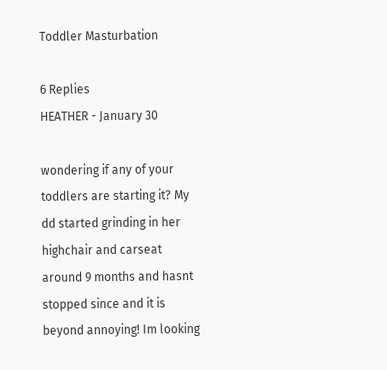Toddler Masturbation

6 Replies
HEATHER - January 30

wondering if any of your toddlers are starting it? My dd started grinding in her highchair and carseat around 9 months and hasnt stopped since and it is beyond annoying! Im looking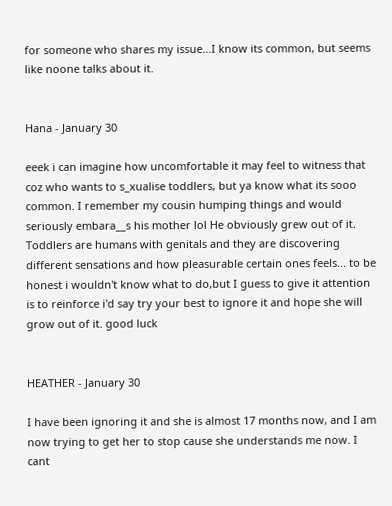for someone who shares my issue...I know its common, but seems like noone talks about it.


Hana - January 30

eeek i can imagine how uncomfortable it may feel to witness that coz who wants to s_xualise toddlers, but ya know what its sooo common. I remember my cousin humping things and would seriously embara__s his mother lol He obviously grew out of it. Toddlers are humans with genitals and they are discovering different sensations and how pleasurable certain ones feels... to be honest i wouldn't know what to do,but I guess to give it attention is to reinforce i'd say try your best to ignore it and hope she will grow out of it. good luck


HEATHER - January 30

I have been ignoring it and she is almost 17 months now, and I am now trying to get her to stop cause she understands me now. I cant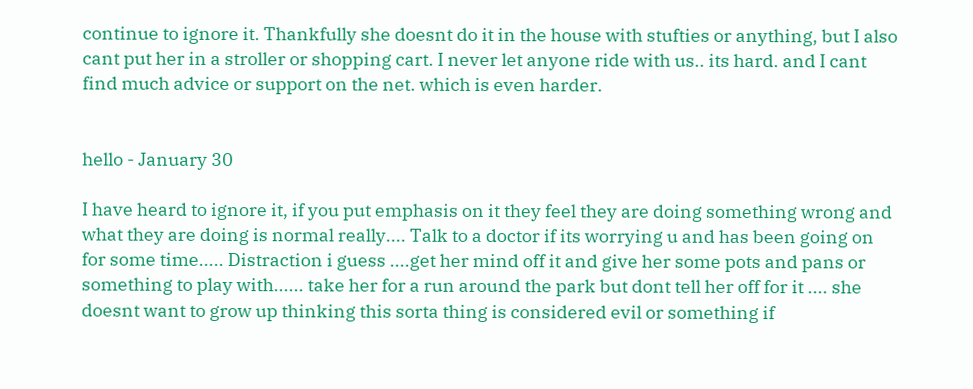continue to ignore it. Thankfully she doesnt do it in the house with stufties or anything, but I also cant put her in a stroller or shopping cart. I never let anyone ride with us.. its hard. and I cant find much advice or support on the net. which is even harder.


hello - January 30

I have heard to ignore it, if you put emphasis on it they feel they are doing something wrong and what they are doing is normal really.... Talk to a doctor if its worrying u and has been going on for some time..... Distraction i guess ....get her mind off it and give her some pots and pans or something to play with...... take her for a run around the park but dont tell her off for it .... she doesnt want to grow up thinking this sorta thing is considered evil or something if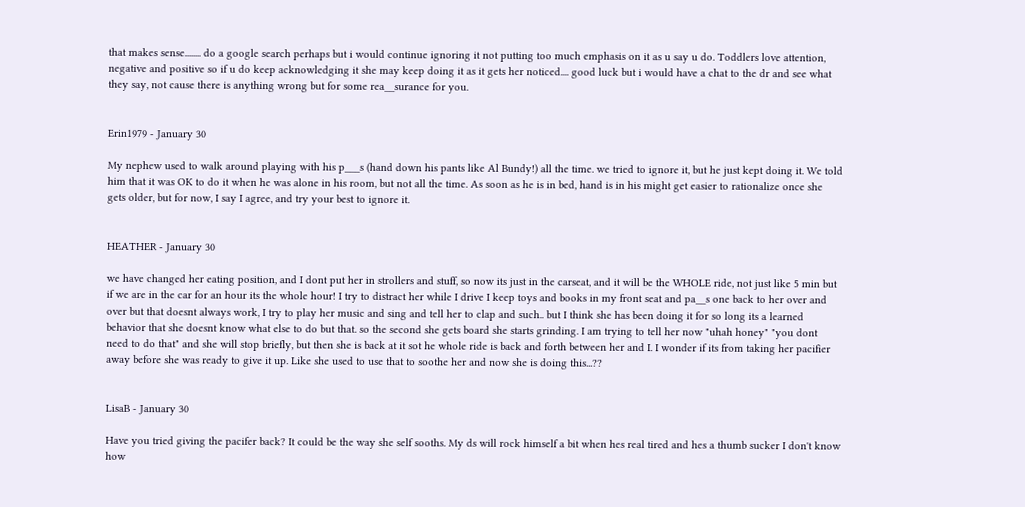that makes sense........ do a google search perhaps but i would continue ignoring it not putting too much emphasis on it as u say u do. Toddlers love attention, negative and positive so if u do keep acknowledging it she may keep doing it as it gets her noticed.... good luck but i would have a chat to the dr and see what they say, not cause there is anything wrong but for some rea__surance for you.


Erin1979 - January 30

My nephew used to walk around playing with his p___s (hand down his pants like Al Bundy!) all the time. we tried to ignore it, but he just kept doing it. We told him that it was OK to do it when he was alone in his room, but not all the time. As soon as he is in bed, hand is in his might get easier to rationalize once she gets older, but for now, I say I agree, and try your best to ignore it.


HEATHER - January 30

we have changed her eating position, and I dont put her in strollers and stuff, so now its just in the carseat, and it will be the WHOLE ride, not just like 5 min but if we are in the car for an hour its the whole hour! I try to distract her while I drive I keep toys and books in my front seat and pa__s one back to her over and over but that doesnt always work, I try to play her music and sing and tell her to clap and such.. but I think she has been doing it for so long its a learned behavior that she doesnt know what else to do but that. so the second she gets board she starts grinding. I am trying to tell her now "uhah honey" "you dont need to do that" and she will stop briefly, but then she is back at it sot he whole ride is back and forth between her and I. I wonder if its from taking her pacifier away before she was ready to give it up. Like she used to use that to soothe her and now she is doing this...??


LisaB - January 30

Have you tried giving the pacifer back? It could be the way she self sooths. My ds will rock himself a bit when hes real tired and hes a thumb sucker I don't know how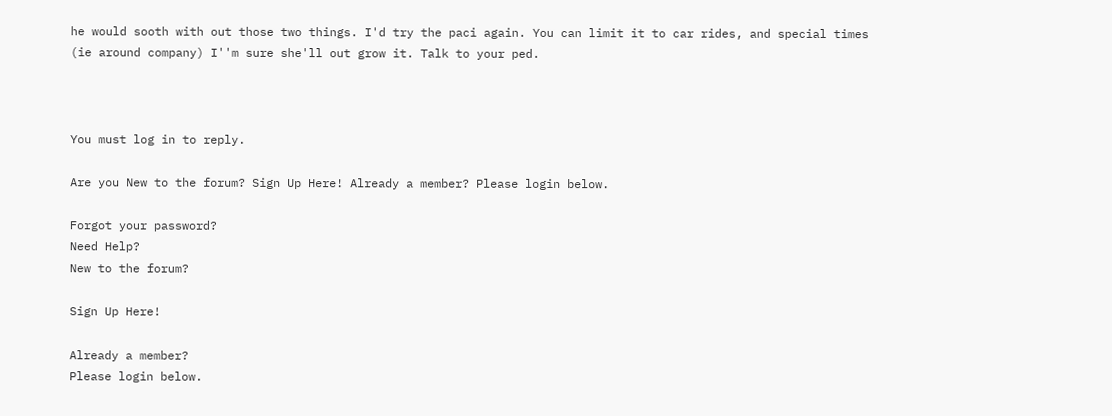he would sooth with out those two things. I'd try the paci again. You can limit it to car rides, and special times (ie around company) I''m sure she'll out grow it. Talk to your ped.



You must log in to reply.

Are you New to the forum? Sign Up Here! Already a member? Please login below.

Forgot your password?
Need Help?
New to the forum?

Sign Up Here!

Already a member?
Please login below.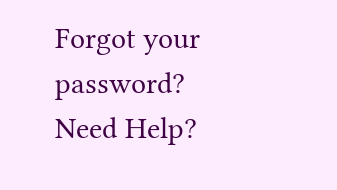Forgot your password?
Need Help?